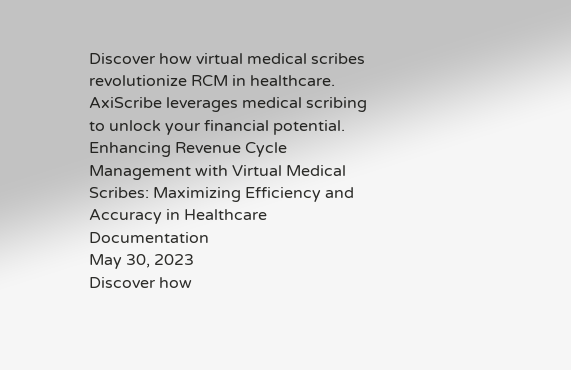Discover how virtual medical scribes revolutionize RCM in healthcare. AxiScribe leverages medical scribing to unlock your financial potential.
Enhancing Revenue Cycle Management with Virtual Medical Scribes: Maximizing Efficiency and Accuracy in Healthcare Documentation
May 30, 2023
Discover how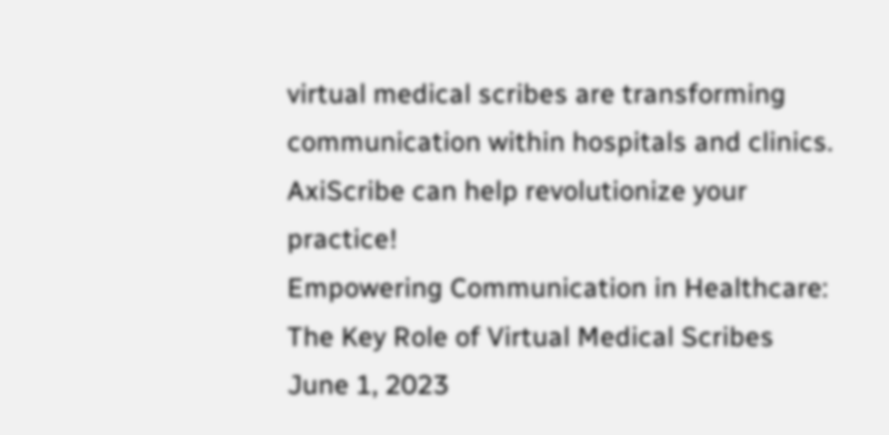virtual medical scribes are transforming communication within hospitals and clinics. AxiScribe can help revolutionize your practice!
Empowering Communication in Healthcare: The Key Role of Virtual Medical Scribes
June 1, 2023